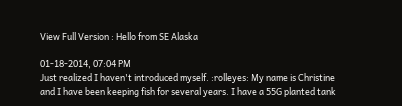View Full Version : Hello from SE Alaska

01-18-2014, 07:04 PM
Just realized I haven't introduced myself. :rolleyes: My name is Christine and I have been keeping fish for several years. I have a 55G planted tank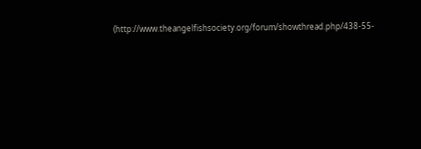(http://www.theangelfishsociety.org/forum/showthread.php/438-55-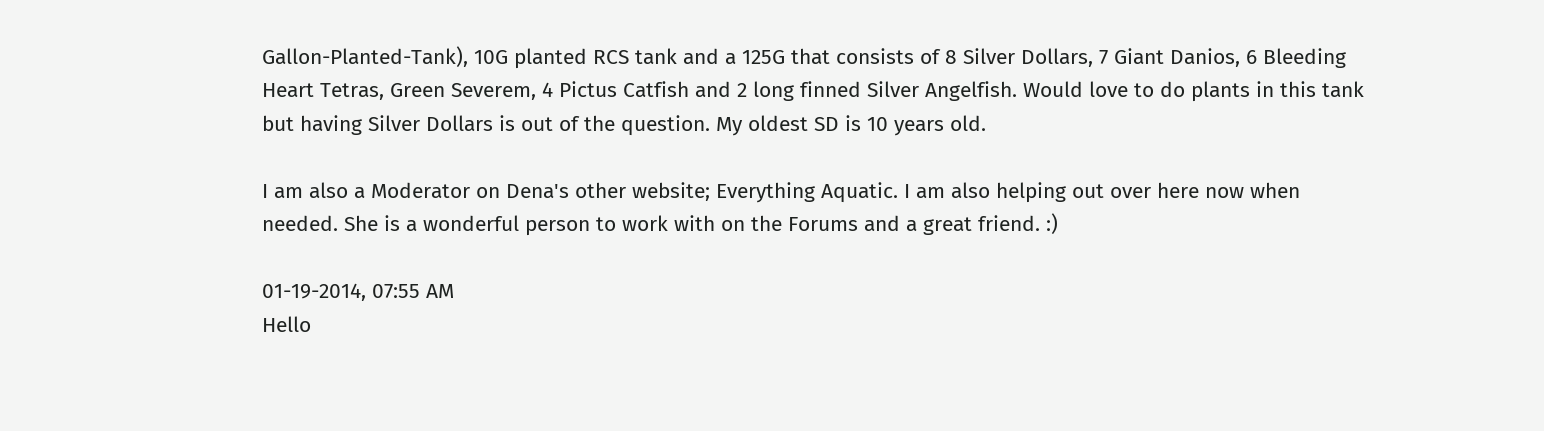Gallon-Planted-Tank), 10G planted RCS tank and a 125G that consists of 8 Silver Dollars, 7 Giant Danios, 6 Bleeding Heart Tetras, Green Severem, 4 Pictus Catfish and 2 long finned Silver Angelfish. Would love to do plants in this tank but having Silver Dollars is out of the question. My oldest SD is 10 years old.

I am also a Moderator on Dena's other website; Everything Aquatic. I am also helping out over here now when needed. She is a wonderful person to work with on the Forums and a great friend. :)

01-19-2014, 07:55 AM
Hello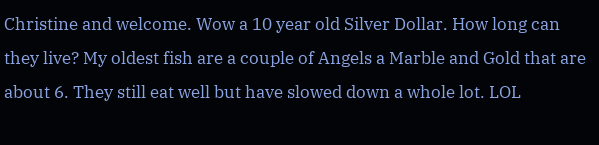Christine and welcome. Wow a 10 year old Silver Dollar. How long can they live? My oldest fish are a couple of Angels a Marble and Gold that are about 6. They still eat well but have slowed down a whole lot. LOL